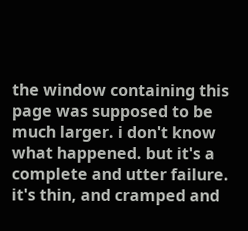the window containing this page was supposed to be much larger. i don't know what happened. but it's a complete and utter failure. it's thin, and cramped and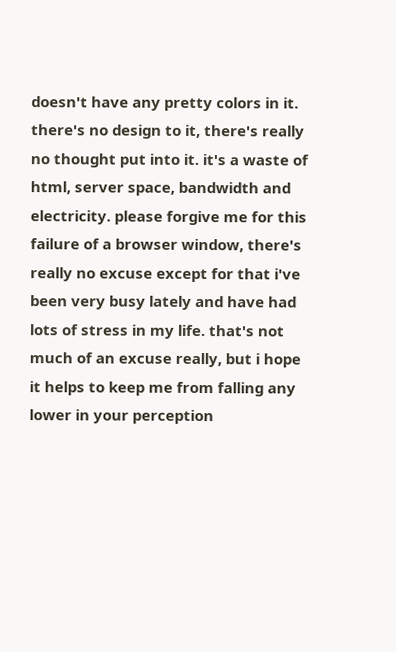doesn't have any pretty colors in it. there's no design to it, there's really no thought put into it. it's a waste of html, server space, bandwidth and electricity. please forgive me for this failure of a browser window, there's really no excuse except for that i've been very busy lately and have had lots of stress in my life. that's not much of an excuse really, but i hope it helps to keep me from falling any lower in your perception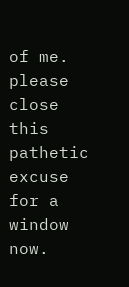of me. please close this pathetic excuse for a window now.